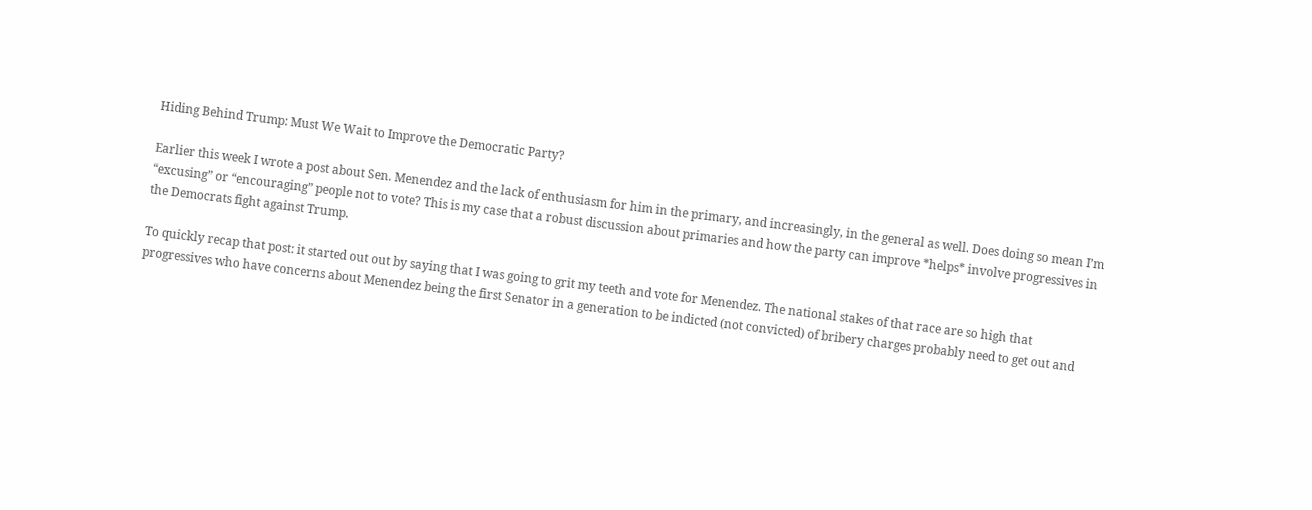Hiding Behind Trump: Must We Wait to Improve the Democratic Party?

Earlier this week I wrote a post about Sen. Menendez and the lack of enthusiasm for him in the primary, and increasingly, in the general as well. Does doing so mean I’m “excusing” or “encouraging” people not to vote? This is my case that a robust discussion about primaries and how the party can improve *helps* involve progressives in the Democrats fight against Trump.

To quickly recap that post: it started out out by saying that I was going to grit my teeth and vote for Menendez. The national stakes of that race are so high that progressives who have concerns about Menendez being the first Senator in a generation to be indicted (not convicted) of bribery charges probably need to get out and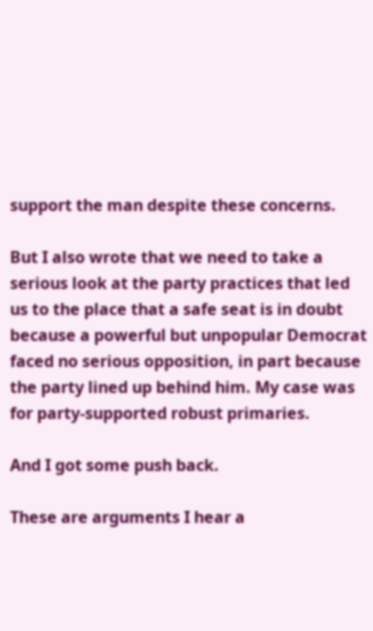support the man despite these concerns.

But I also wrote that we need to take a serious look at the party practices that led us to the place that a safe seat is in doubt because a powerful but unpopular Democrat faced no serious opposition, in part because the party lined up behind him. My case was for party-supported robust primaries.

And I got some push back.

These are arguments I hear a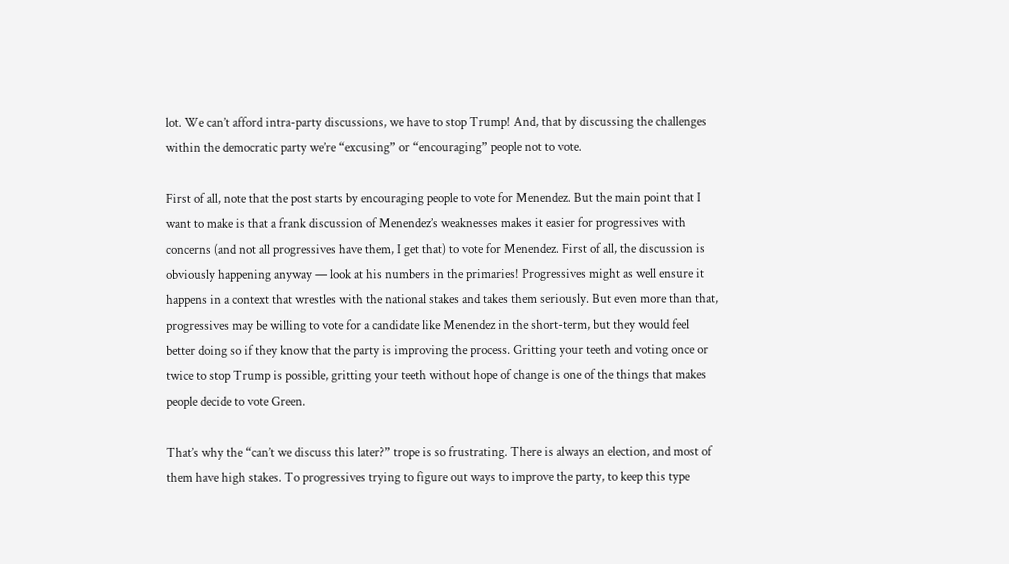lot. We can’t afford intra-party discussions, we have to stop Trump! And, that by discussing the challenges within the democratic party we’re “excusing” or “encouraging” people not to vote.

First of all, note that the post starts by encouraging people to vote for Menendez. But the main point that I want to make is that a frank discussion of Menendez’s weaknesses makes it easier for progressives with concerns (and not all progressives have them, I get that) to vote for Menendez. First of all, the discussion is obviously happening anyway — look at his numbers in the primaries! Progressives might as well ensure it happens in a context that wrestles with the national stakes and takes them seriously. But even more than that, progressives may be willing to vote for a candidate like Menendez in the short-term, but they would feel better doing so if they know that the party is improving the process. Gritting your teeth and voting once or twice to stop Trump is possible, gritting your teeth without hope of change is one of the things that makes people decide to vote Green.

That’s why the “can’t we discuss this later?” trope is so frustrating. There is always an election, and most of them have high stakes. To progressives trying to figure out ways to improve the party, to keep this type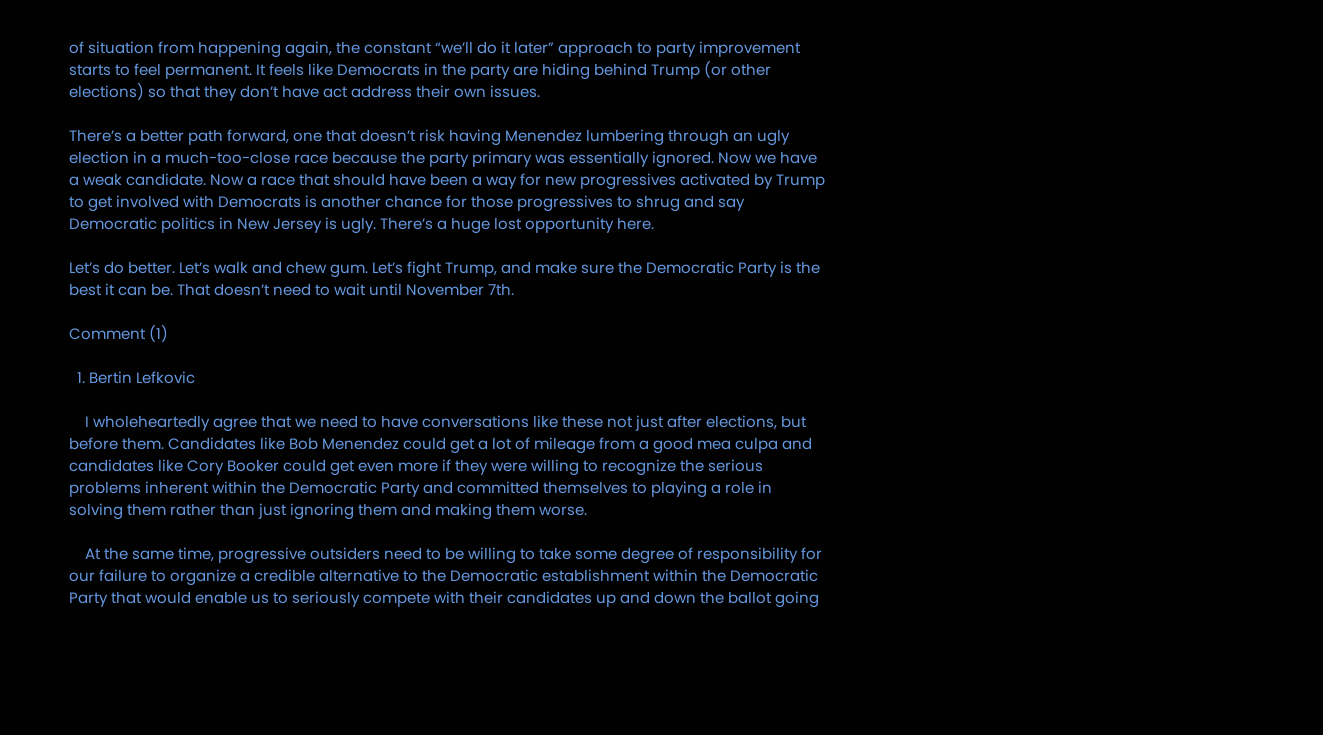of situation from happening again, the constant “we’ll do it later” approach to party improvement starts to feel permanent. It feels like Democrats in the party are hiding behind Trump (or other elections) so that they don’t have act address their own issues.

There’s a better path forward, one that doesn’t risk having Menendez lumbering through an ugly election in a much-too-close race because the party primary was essentially ignored. Now we have a weak candidate. Now a race that should have been a way for new progressives activated by Trump to get involved with Democrats is another chance for those progressives to shrug and say Democratic politics in New Jersey is ugly. There’s a huge lost opportunity here.

Let’s do better. Let’s walk and chew gum. Let’s fight Trump, and make sure the Democratic Party is the best it can be. That doesn’t need to wait until November 7th.

Comment (1)

  1. Bertin Lefkovic

    I wholeheartedly agree that we need to have conversations like these not just after elections, but before them. Candidates like Bob Menendez could get a lot of mileage from a good mea culpa and candidates like Cory Booker could get even more if they were willing to recognize the serious problems inherent within the Democratic Party and committed themselves to playing a role in solving them rather than just ignoring them and making them worse.

    At the same time, progressive outsiders need to be willing to take some degree of responsibility for our failure to organize a credible alternative to the Democratic establishment within the Democratic Party that would enable us to seriously compete with their candidates up and down the ballot going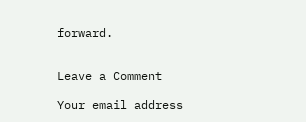forward.


Leave a Comment

Your email address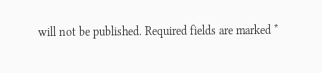will not be published. Required fields are marked *